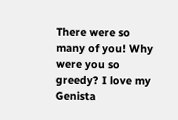There were so many of you! Why were you so greedy? I love my Genista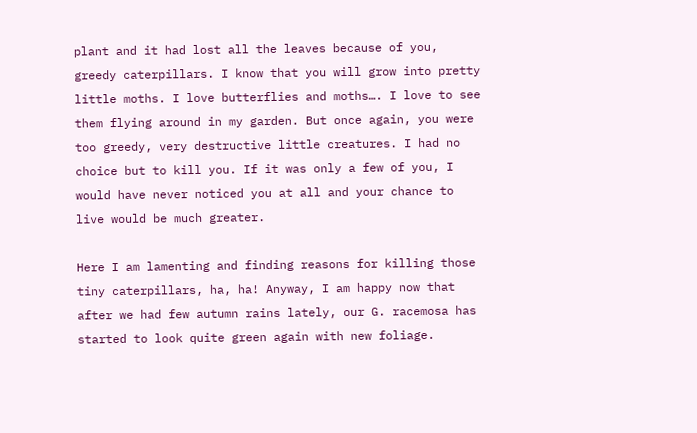plant and it had lost all the leaves because of you, greedy caterpillars. I know that you will grow into pretty little moths. I love butterflies and moths…. I love to see them flying around in my garden. But once again, you were too greedy, very destructive little creatures. I had no choice but to kill you. If it was only a few of you, I would have never noticed you at all and your chance to live would be much greater.

Here I am lamenting and finding reasons for killing those tiny caterpillars, ha, ha! Anyway, I am happy now that after we had few autumn rains lately, our G. racemosa has started to look quite green again with new foliage.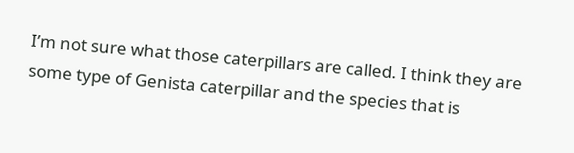I’m not sure what those caterpillars are called. I think they are some type of Genista caterpillar and the species that is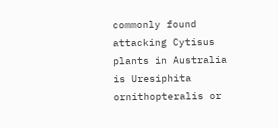commonly found attacking Cytisus plants in Australia is Uresiphita ornithopteralis or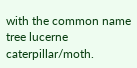with the common name tree lucerne caterpillar/moth.